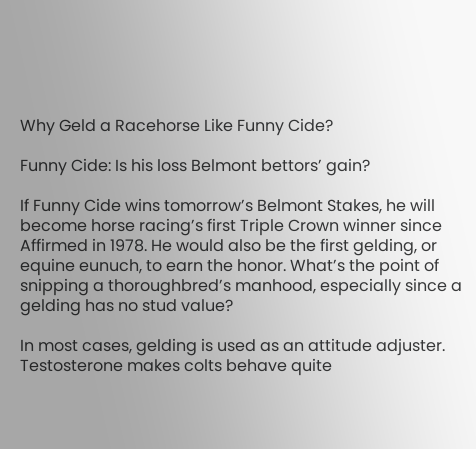Why Geld a Racehorse Like Funny Cide?

Funny Cide: Is his loss Belmont bettors’ gain?

If Funny Cide wins tomorrow’s Belmont Stakes, he will become horse racing’s first Triple Crown winner since Affirmed in 1978. He would also be the first gelding, or equine eunuch, to earn the honor. What’s the point of snipping a thoroughbred’s manhood, especially since a gelding has no stud value?

In most cases, gelding is used as an attitude adjuster. Testosterone makes colts behave quite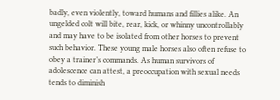badly, even violently, toward humans and fillies alike. An ungelded colt will bite, rear, kick, or whinny uncontrollably and may have to be isolated from other horses to prevent such behavior. These young male horses also often refuse to obey a trainer’s commands. As human survivors of adolescence can attest, a preoccupation with sexual needs tends to diminish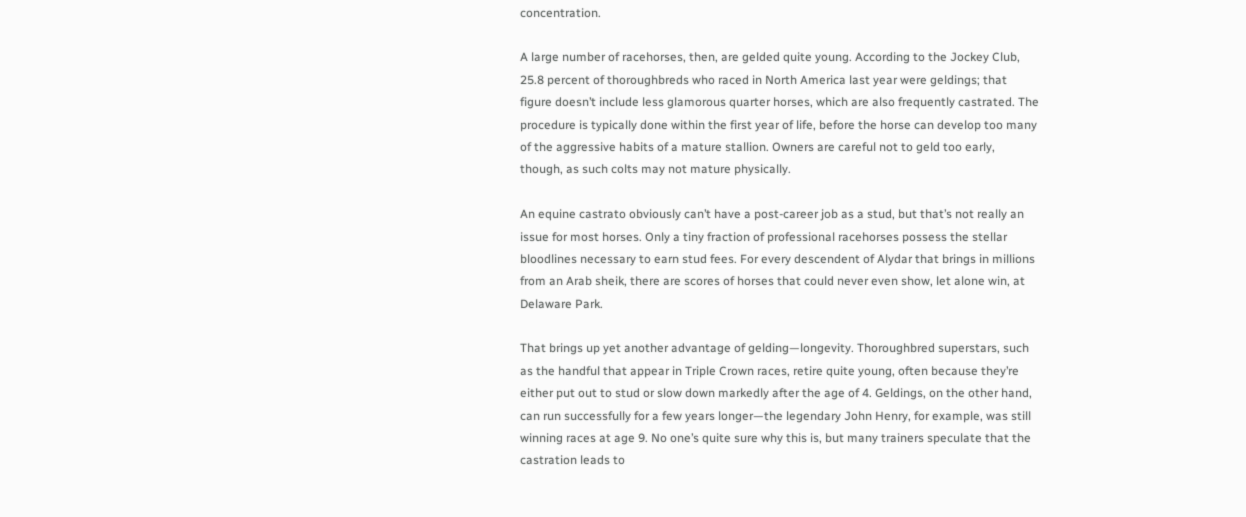concentration.

A large number of racehorses, then, are gelded quite young. According to the Jockey Club, 25.8 percent of thoroughbreds who raced in North America last year were geldings; that figure doesn’t include less glamorous quarter horses, which are also frequently castrated. The procedure is typically done within the first year of life, before the horse can develop too many of the aggressive habits of a mature stallion. Owners are careful not to geld too early, though, as such colts may not mature physically.

An equine castrato obviously can’t have a post-career job as a stud, but that’s not really an issue for most horses. Only a tiny fraction of professional racehorses possess the stellar bloodlines necessary to earn stud fees. For every descendent of Alydar that brings in millions from an Arab sheik, there are scores of horses that could never even show, let alone win, at Delaware Park.

That brings up yet another advantage of gelding—longevity. Thoroughbred superstars, such as the handful that appear in Triple Crown races, retire quite young, often because they’re either put out to stud or slow down markedly after the age of 4. Geldings, on the other hand, can run successfully for a few years longer—the legendary John Henry, for example, was still winning races at age 9. No one’s quite sure why this is, but many trainers speculate that the castration leads to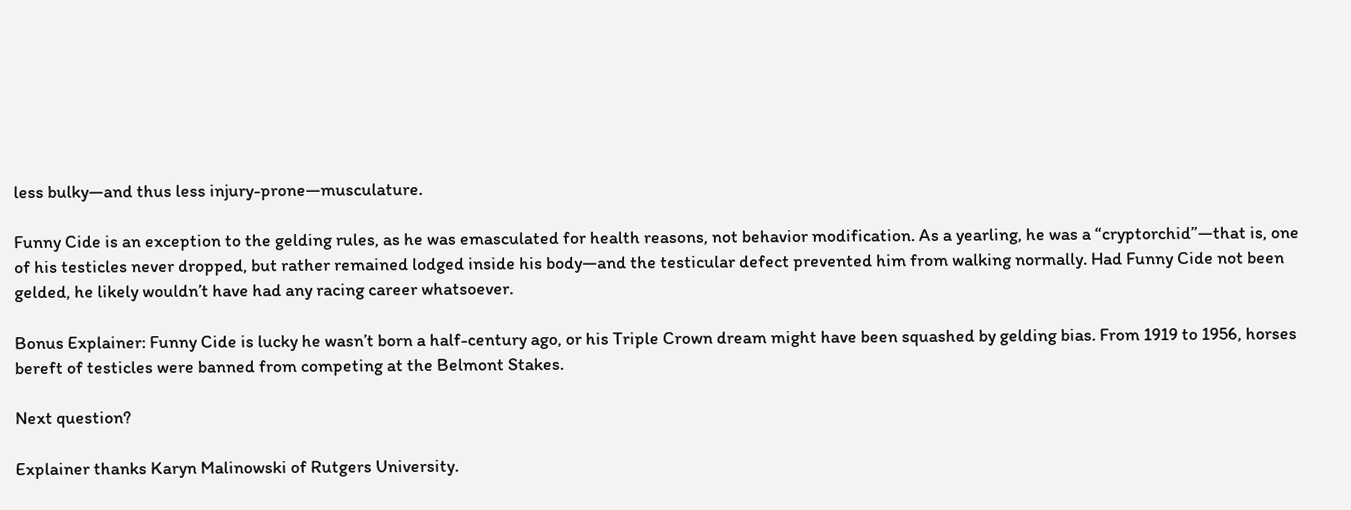less bulky—and thus less injury-prone—musculature.

Funny Cide is an exception to the gelding rules, as he was emasculated for health reasons, not behavior modification. As a yearling, he was a “cryptorchid”—that is, one of his testicles never dropped, but rather remained lodged inside his body—and the testicular defect prevented him from walking normally. Had Funny Cide not been gelded, he likely wouldn’t have had any racing career whatsoever.

Bonus Explainer: Funny Cide is lucky he wasn’t born a half-century ago, or his Triple Crown dream might have been squashed by gelding bias. From 1919 to 1956, horses bereft of testicles were banned from competing at the Belmont Stakes.

Next question?

Explainer thanks Karyn Malinowski of Rutgers University.